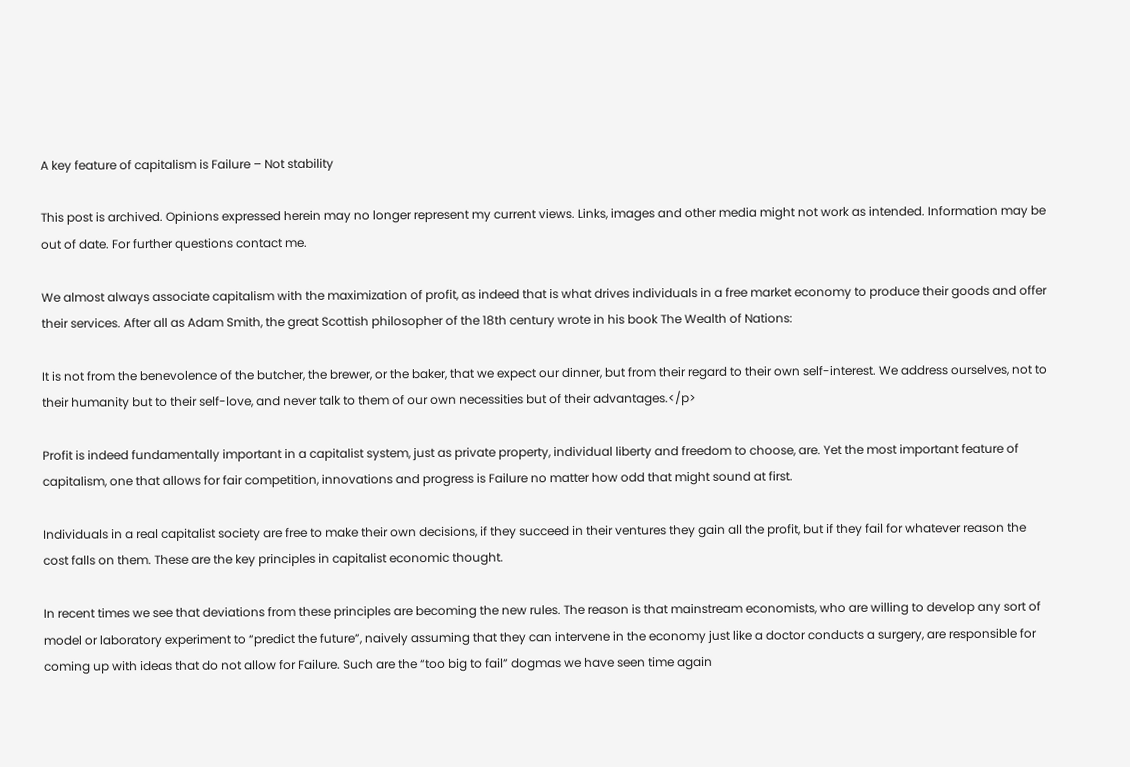A key feature of capitalism is Failure – Not stability

This post is archived. Opinions expressed herein may no longer represent my current views. Links, images and other media might not work as intended. Information may be out of date. For further questions contact me.

We almost always associate capitalism with the maximization of profit, as indeed that is what drives individuals in a free market economy to produce their goods and offer their services. After all as Adam Smith, the great Scottish philosopher of the 18th century wrote in his book The Wealth of Nations:

It is not from the benevolence of the butcher, the brewer, or the baker, that we expect our dinner, but from their regard to their own self-interest. We address ourselves, not to their humanity but to their self-love, and never talk to them of our own necessities but of their advantages.</p>

Profit is indeed fundamentally important in a capitalist system, just as private property, individual liberty and freedom to choose, are. Yet the most important feature of capitalism, one that allows for fair competition, innovations and progress is Failure no matter how odd that might sound at first.

Individuals in a real capitalist society are free to make their own decisions, if they succeed in their ventures they gain all the profit, but if they fail for whatever reason the cost falls on them. These are the key principles in capitalist economic thought.

In recent times we see that deviations from these principles are becoming the new rules. The reason is that mainstream economists, who are willing to develop any sort of model or laboratory experiment to “predict the future”, naively assuming that they can intervene in the economy just like a doctor conducts a surgery, are responsible for coming up with ideas that do not allow for Failure. Such are the “too big to fail” dogmas we have seen time again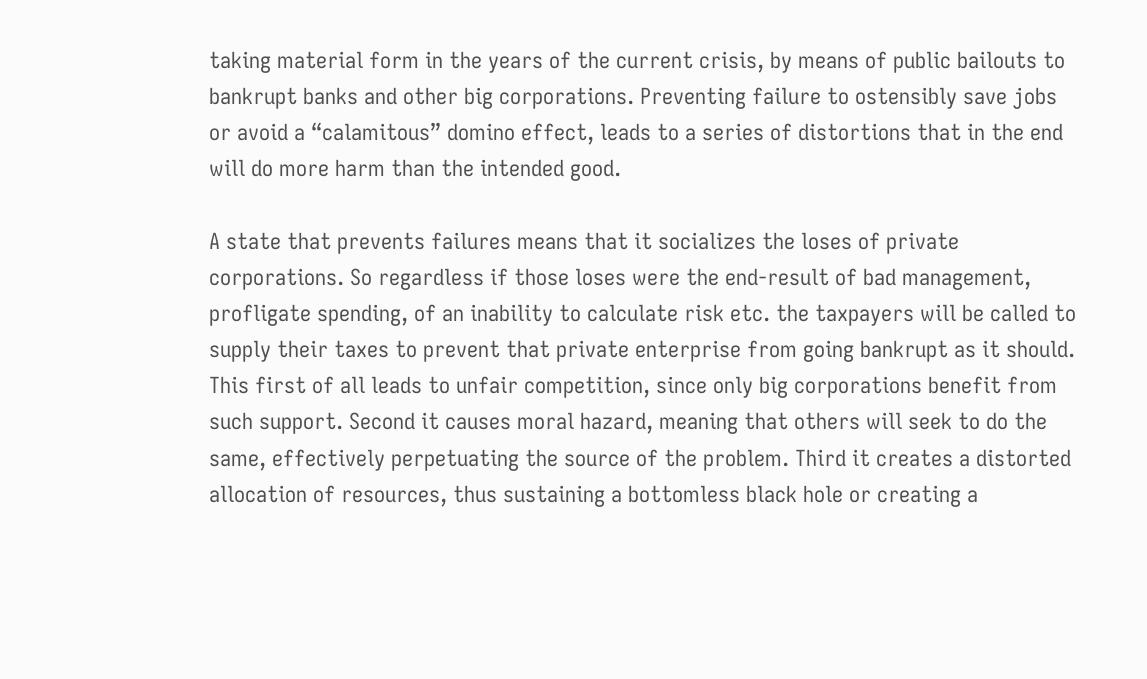taking material form in the years of the current crisis, by means of public bailouts to bankrupt banks and other big corporations. Preventing failure to ostensibly save jobs or avoid a “calamitous” domino effect, leads to a series of distortions that in the end will do more harm than the intended good.

A state that prevents failures means that it socializes the loses of private corporations. So regardless if those loses were the end-result of bad management, profligate spending, of an inability to calculate risk etc. the taxpayers will be called to supply their taxes to prevent that private enterprise from going bankrupt as it should. This first of all leads to unfair competition, since only big corporations benefit from such support. Second it causes moral hazard, meaning that others will seek to do the same, effectively perpetuating the source of the problem. Third it creates a distorted allocation of resources, thus sustaining a bottomless black hole or creating a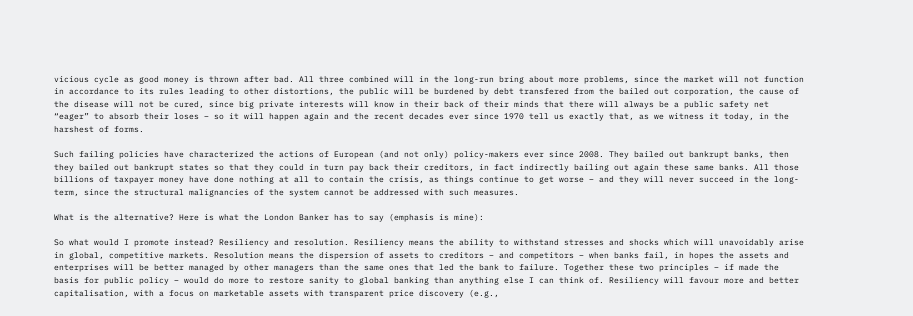vicious cycle as good money is thrown after bad. All three combined will in the long-run bring about more problems, since the market will not function in accordance to its rules leading to other distortions, the public will be burdened by debt transfered from the bailed out corporation, the cause of the disease will not be cured, since big private interests will know in their back of their minds that there will always be a public safety net “eager” to absorb their loses – so it will happen again and the recent decades ever since 1970 tell us exactly that, as we witness it today, in the harshest of forms.

Such failing policies have characterized the actions of European (and not only) policy-makers ever since 2008. They bailed out bankrupt banks, then they bailed out bankrupt states so that they could in turn pay back their creditors, in fact indirectly bailing out again these same banks. All those billions of taxpayer money have done nothing at all to contain the crisis, as things continue to get worse – and they will never succeed in the long-term, since the structural malignancies of the system cannot be addressed with such measures.

What is the alternative? Here is what the London Banker has to say (emphasis is mine):

So what would I promote instead? Resiliency and resolution. Resiliency means the ability to withstand stresses and shocks which will unavoidably arise in global, competitive markets. Resolution means the dispersion of assets to creditors – and competitors – when banks fail, in hopes the assets and enterprises will be better managed by other managers than the same ones that led the bank to failure. Together these two principles – if made the basis for public policy – would do more to restore sanity to global banking than anything else I can think of. Resiliency will favour more and better capitalisation, with a focus on marketable assets with transparent price discovery (e.g.,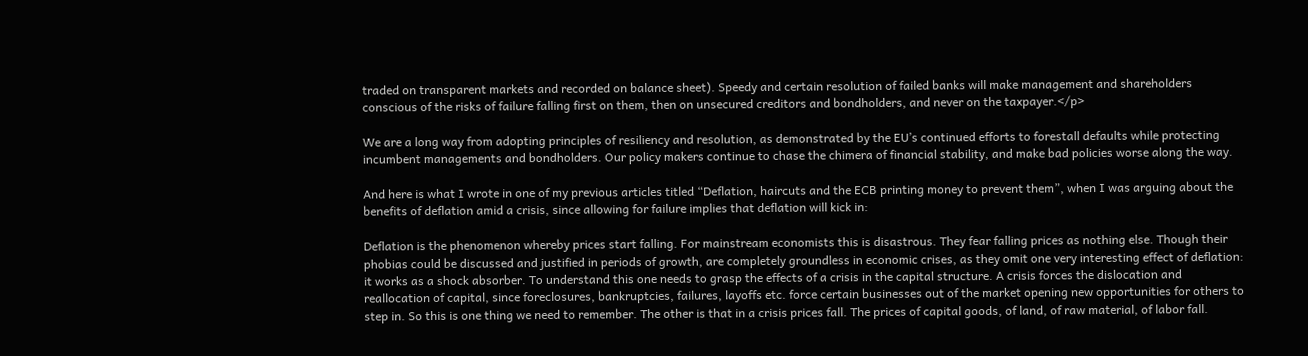traded on transparent markets and recorded on balance sheet). Speedy and certain resolution of failed banks will make management and shareholders conscious of the risks of failure falling first on them, then on unsecured creditors and bondholders, and never on the taxpayer.</p>

We are a long way from adopting principles of resiliency and resolution, as demonstrated by the EU’s continued efforts to forestall defaults while protecting incumbent managements and bondholders. Our policy makers continue to chase the chimera of financial stability, and make bad policies worse along the way.

And here is what I wrote in one of my previous articles titled “Deflation, haircuts and the ECB printing money to prevent them”, when I was arguing about the benefits of deflation amid a crisis, since allowing for failure implies that deflation will kick in:

Deflation is the phenomenon whereby prices start falling. For mainstream economists this is disastrous. They fear falling prices as nothing else. Though their phobias could be discussed and justified in periods of growth, are completely groundless in economic crises, as they omit one very interesting effect of deflation: it works as a shock absorber. To understand this one needs to grasp the effects of a crisis in the capital structure. A crisis forces the dislocation and reallocation of capital, since foreclosures, bankruptcies, failures, layoffs etc. force certain businesses out of the market opening new opportunities for others to step in. So this is one thing we need to remember. The other is that in a crisis prices fall. The prices of capital goods, of land, of raw material, of labor fall.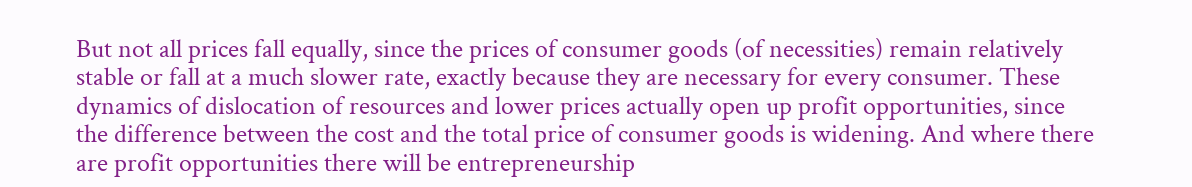But not all prices fall equally, since the prices of consumer goods (of necessities) remain relatively stable or fall at a much slower rate, exactly because they are necessary for every consumer. These dynamics of dislocation of resources and lower prices actually open up profit opportunities, since the difference between the cost and the total price of consumer goods is widening. And where there are profit opportunities there will be entrepreneurship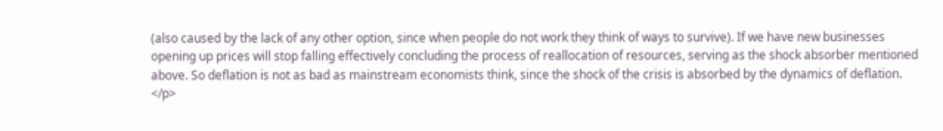(also caused by the lack of any other option, since when people do not work they think of ways to survive). If we have new businesses opening up prices will stop falling effectively concluding the process of reallocation of resources, serving as the shock absorber mentioned above. So deflation is not as bad as mainstream economists think, since the shock of the crisis is absorbed by the dynamics of deflation. </p>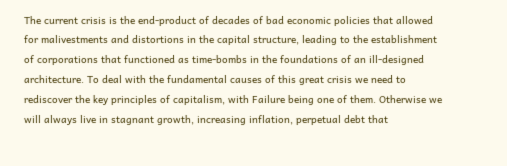The current crisis is the end-product of decades of bad economic policies that allowed for malivestments and distortions in the capital structure, leading to the establishment of corporations that functioned as time-bombs in the foundations of an ill-designed architecture. To deal with the fundamental causes of this great crisis we need to rediscover the key principles of capitalism, with Failure being one of them. Otherwise we will always live in stagnant growth, increasing inflation, perpetual debt that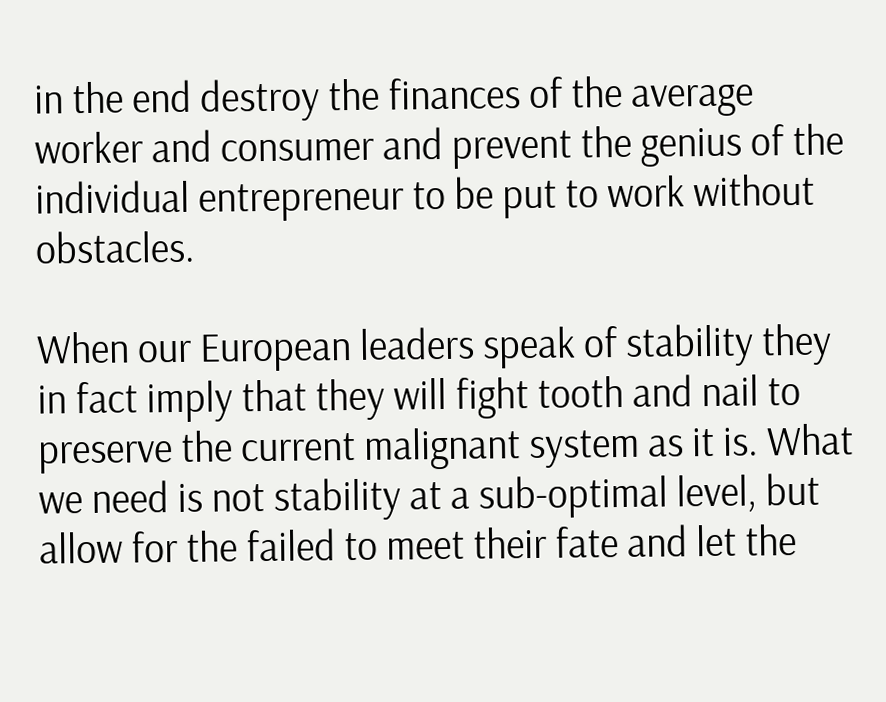in the end destroy the finances of the average worker and consumer and prevent the genius of the individual entrepreneur to be put to work without obstacles.

When our European leaders speak of stability they in fact imply that they will fight tooth and nail to preserve the current malignant system as it is. What we need is not stability at a sub-optimal level, but allow for the failed to meet their fate and let the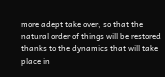more adept take over, so that the natural order of things will be restored thanks to the dynamics that will take place in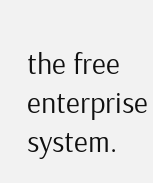the free enterprise system.